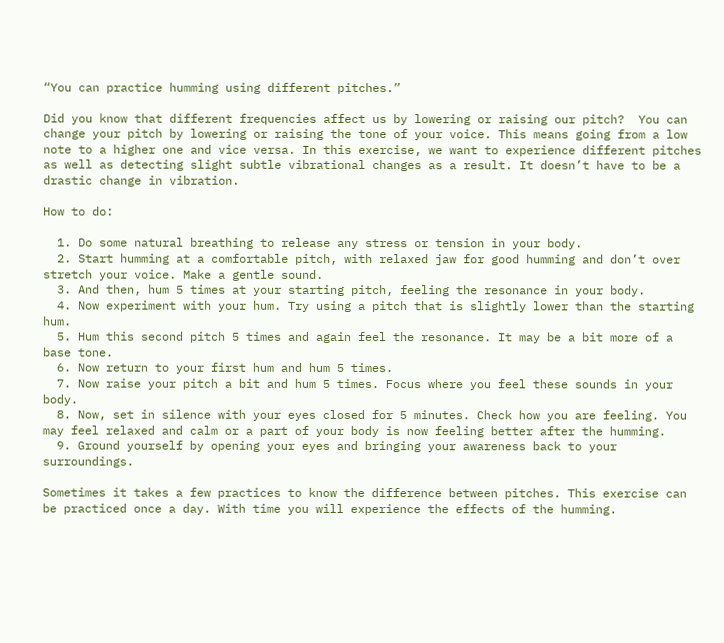“You can practice humming using different pitches.”

Did you know that different frequencies affect us by lowering or raising our pitch?  You can change your pitch by lowering or raising the tone of your voice. This means going from a low note to a higher one and vice versa. In this exercise, we want to experience different pitches as well as detecting slight subtle vibrational changes as a result. It doesn’t have to be a drastic change in vibration.

How to do:

  1. Do some natural breathing to release any stress or tension in your body.
  2. Start humming at a comfortable pitch, with relaxed jaw for good humming and don’t over stretch your voice. Make a gentle sound.
  3. And then, hum 5 times at your starting pitch, feeling the resonance in your body.
  4. Now experiment with your hum. Try using a pitch that is slightly lower than the starting hum.
  5. Hum this second pitch 5 times and again feel the resonance. It may be a bit more of a base tone.
  6. Now return to your first hum and hum 5 times.
  7. Now raise your pitch a bit and hum 5 times. Focus where you feel these sounds in your body.
  8. Now, set in silence with your eyes closed for 5 minutes. Check how you are feeling. You may feel relaxed and calm or a part of your body is now feeling better after the humming.
  9. Ground yourself by opening your eyes and bringing your awareness back to your surroundings.

Sometimes it takes a few practices to know the difference between pitches. This exercise can be practiced once a day. With time you will experience the effects of the humming.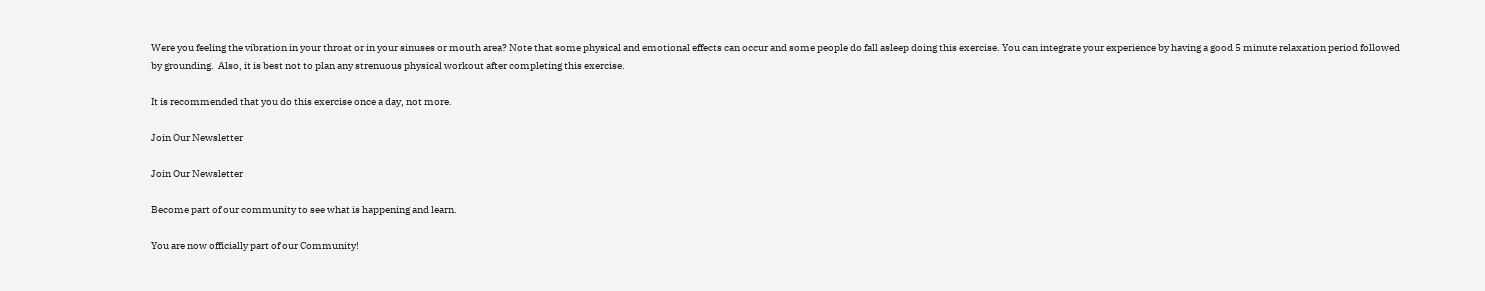Were you feeling the vibration in your throat or in your sinuses or mouth area? Note that some physical and emotional effects can occur and some people do fall asleep doing this exercise. You can integrate your experience by having a good 5 minute relaxation period followed by grounding.  Also, it is best not to plan any strenuous physical workout after completing this exercise.

It is recommended that you do this exercise once a day, not more.

Join Our Newsletter

Join Our Newsletter

Become part of our community to see what is happening and learn.

You are now officially part of our Community!